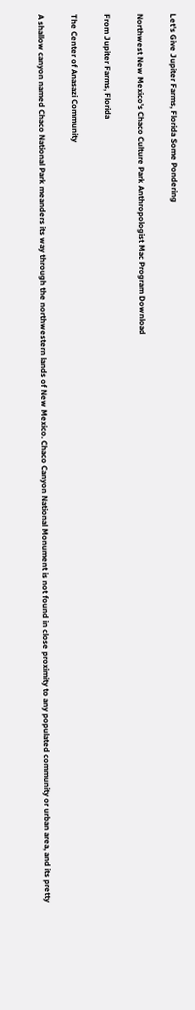Let's Give Jupiter Farms, Florida Some Pondering

Northwest New Mexico's Chaco Culture Park Anthropologist Mac Program Download

From Jupiter Farms, Florida

The Center of Anasazi Community

A shallow canyon named Chaco National Park meanders its way through the northwestern lands of New Mexico. Chaco Canyon National Monument is not found in close proximity to any populated community or urban area, and its pretty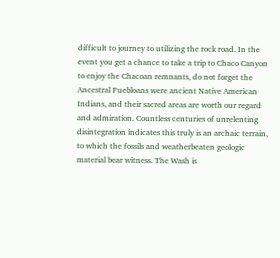difficult to journey to utilizing the rock road. In the event you get a chance to take a trip to Chaco Canyon to enjoy the Chacoan remnants, do not forget the Ancestral Puebloans were ancient Native American Indians, and their sacred areas are worth our regard and admiration. Countless centuries of unrelenting disintegration indicates this truly is an archaic terrain, to which the fossils and weatherbeaten geologic material bear witness. The Wash is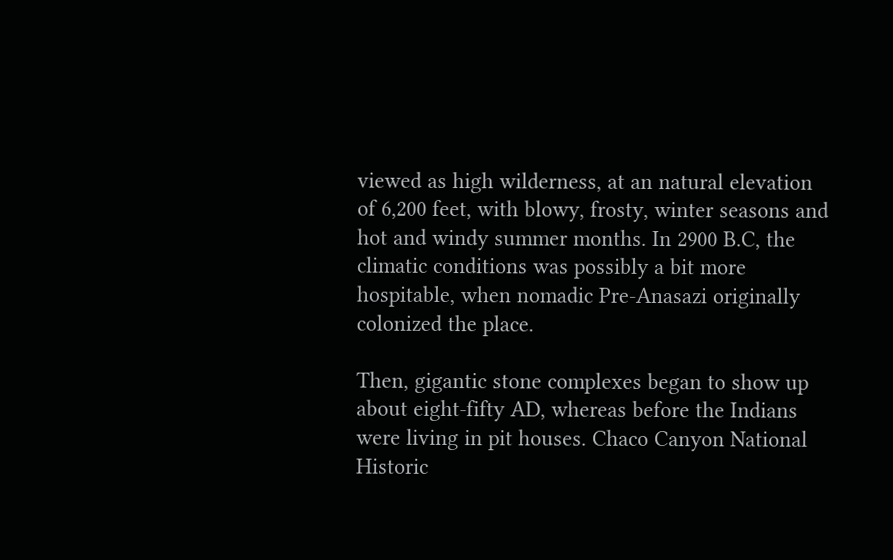viewed as high wilderness, at an natural elevation of 6,200 feet, with blowy, frosty, winter seasons and hot and windy summer months. In 2900 B.C, the climatic conditions was possibly a bit more hospitable, when nomadic Pre-Anasazi originally colonized the place.

Then, gigantic stone complexes began to show up about eight-fifty AD, whereas before the Indians were living in pit houses. Chaco Canyon National Historic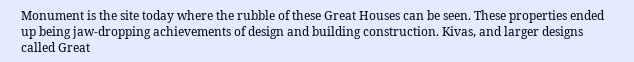Monument is the site today where the rubble of these Great Houses can be seen. These properties ended up being jaw-dropping achievements of design and building construction. Kivas, and larger designs called Great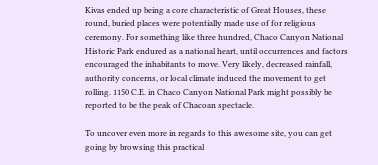Kivas ended up being a core characteristic of Great Houses, these round, buried places were potentially made use of for religious ceremony. For something like three hundred, Chaco Canyon National Historic Park endured as a national heart, until occurrences and factors encouraged the inhabitants to move. Very likely, decreased rainfall, authority concerns, or local climate induced the movement to get rolling. 1150 C.E. in Chaco Canyon National Park might possibly be reported to be the peak of Chacoan spectacle.

To uncover even more in regards to this awesome site, you can get going by browsing this practical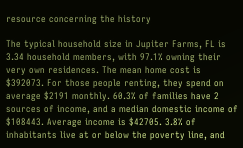resource concerning the history

The typical household size in Jupiter Farms, FL is 3.34 household members, with 97.1% owning their very own residences. The mean home cost is $392073. For those people renting, they spend on average $2191 monthly. 60.3% of families have 2 sources of income, and a median domestic income of $108443. Average income is $42705. 3.8% of inhabitants live at or below the poverty line, and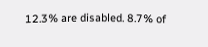12.3% are disabled. 8.7% of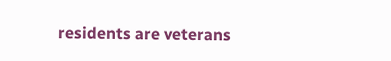residents are veterans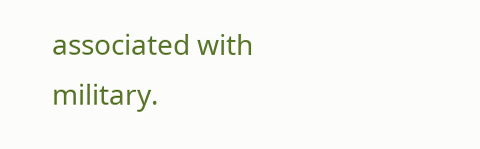associated with military.